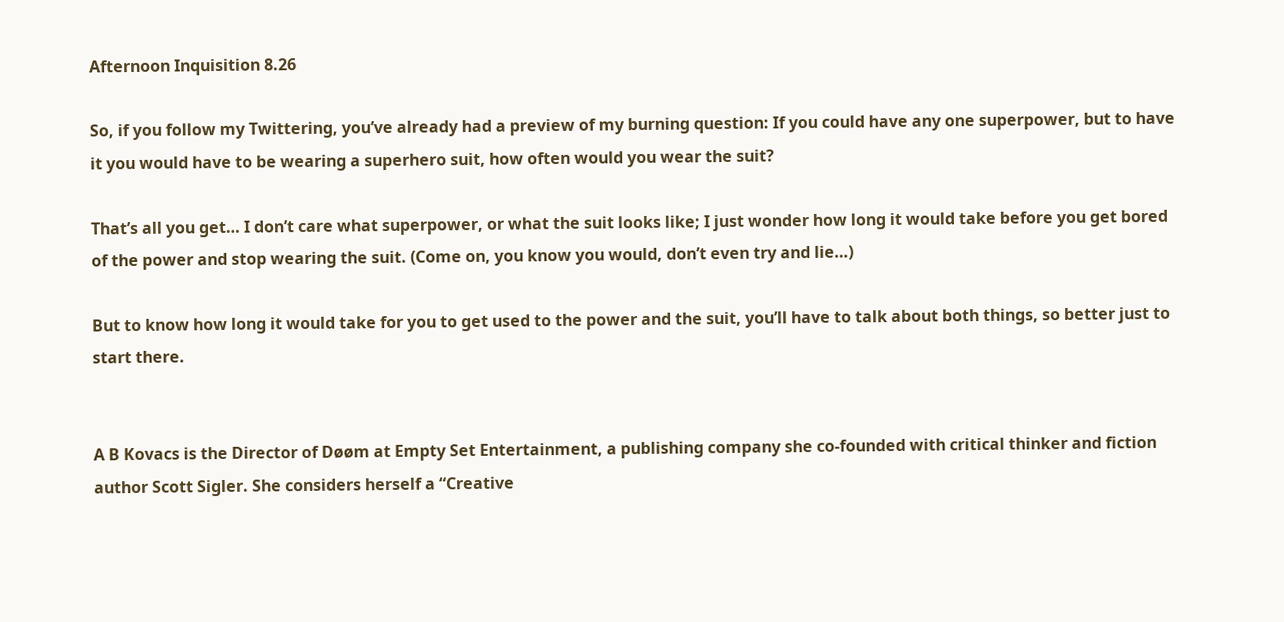Afternoon Inquisition 8.26

So, if you follow my Twittering, you’ve already had a preview of my burning question: If you could have any one superpower, but to have it you would have to be wearing a superhero suit, how often would you wear the suit?

That’s all you get… I don’t care what superpower, or what the suit looks like; I just wonder how long it would take before you get bored of the power and stop wearing the suit. (Come on, you know you would, don’t even try and lie…)

But to know how long it would take for you to get used to the power and the suit, you’ll have to talk about both things, so better just to start there.


A B Kovacs is the Director of Døøm at Empty Set Entertainment, a publishing company she co-founded with critical thinker and fiction author Scott Sigler. She considers herself a “Creative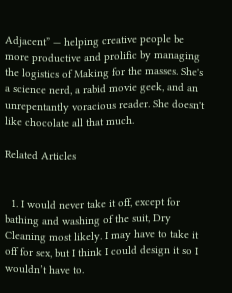Adjacent” — helping creative people be more productive and prolific by managing the logistics of Making for the masses. She's a science nerd, a rabid movie geek, and an unrepentantly voracious reader. She doesn't like chocolate all that much.

Related Articles


  1. I would never take it off, except for bathing and washing of the suit, Dry Cleaning most likely. I may have to take it off for sex, but I think I could design it so I wouldn’t have to.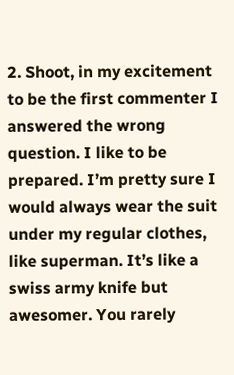2. Shoot, in my excitement to be the first commenter I answered the wrong question. I like to be prepared. I’m pretty sure I would always wear the suit under my regular clothes, like superman. It’s like a swiss army knife but awesomer. You rarely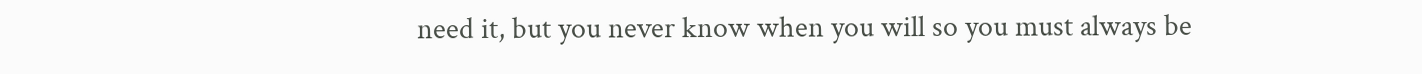need it, but you never know when you will so you must always be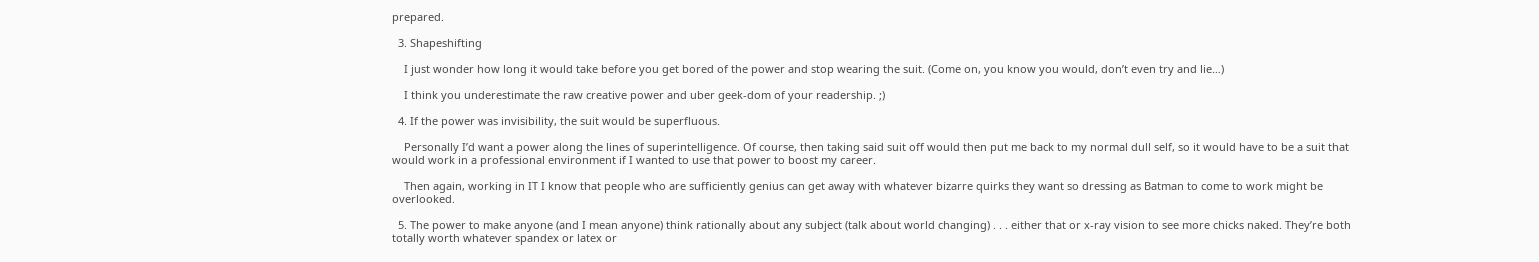prepared.

  3. Shapeshifting

    I just wonder how long it would take before you get bored of the power and stop wearing the suit. (Come on, you know you would, don’t even try and lie…)

    I think you underestimate the raw creative power and uber geek-dom of your readership. ;)

  4. If the power was invisibility, the suit would be superfluous.

    Personally I’d want a power along the lines of superintelligence. Of course, then taking said suit off would then put me back to my normal dull self, so it would have to be a suit that would work in a professional environment if I wanted to use that power to boost my career.

    Then again, working in IT I know that people who are sufficiently genius can get away with whatever bizarre quirks they want so dressing as Batman to come to work might be overlooked.

  5. The power to make anyone (and I mean anyone) think rationally about any subject (talk about world changing) . . . either that or x-ray vision to see more chicks naked. They’re both totally worth whatever spandex or latex or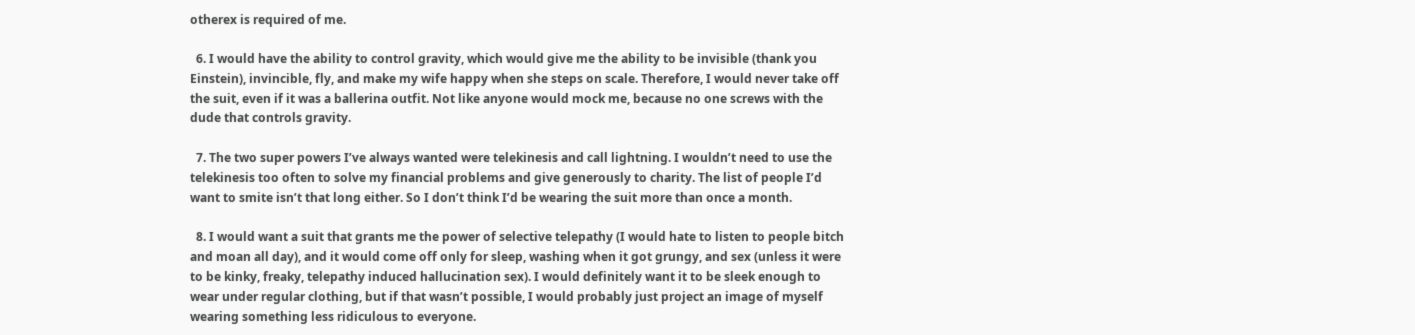otherex is required of me.

  6. I would have the ability to control gravity, which would give me the ability to be invisible (thank you Einstein), invincible, fly, and make my wife happy when she steps on scale. Therefore, I would never take off the suit, even if it was a ballerina outfit. Not like anyone would mock me, because no one screws with the dude that controls gravity.

  7. The two super powers I’ve always wanted were telekinesis and call lightning. I wouldn’t need to use the telekinesis too often to solve my financial problems and give generously to charity. The list of people I’d want to smite isn’t that long either. So I don’t think I’d be wearing the suit more than once a month.

  8. I would want a suit that grants me the power of selective telepathy (I would hate to listen to people bitch and moan all day), and it would come off only for sleep, washing when it got grungy, and sex (unless it were to be kinky, freaky, telepathy induced hallucination sex). I would definitely want it to be sleek enough to wear under regular clothing, but if that wasn’t possible, I would probably just project an image of myself wearing something less ridiculous to everyone.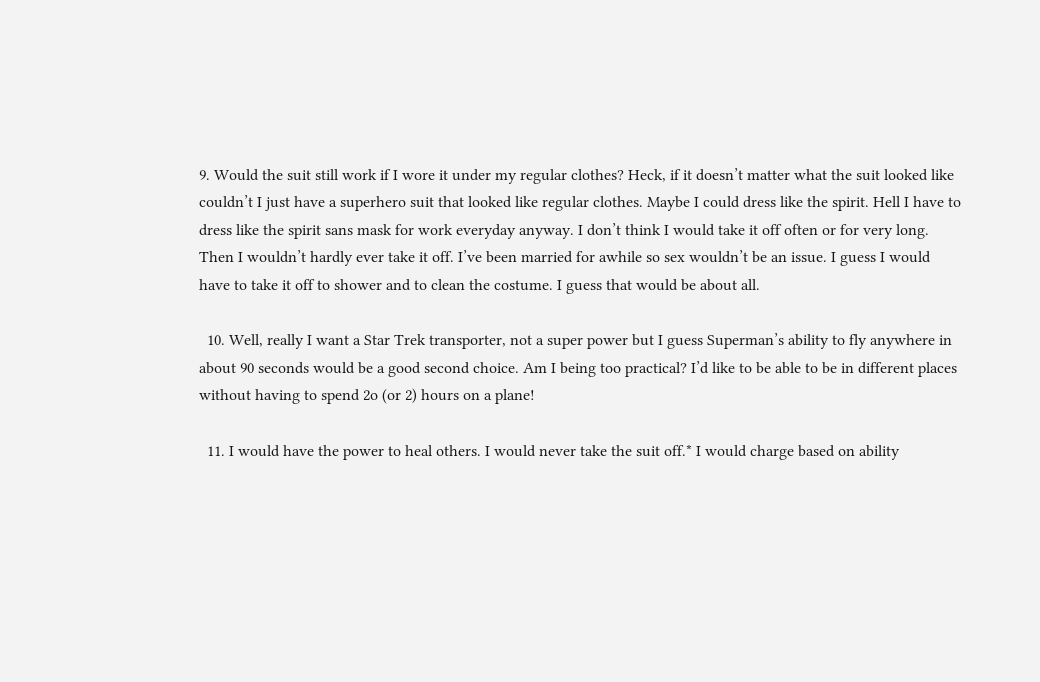9. Would the suit still work if I wore it under my regular clothes? Heck, if it doesn’t matter what the suit looked like couldn’t I just have a superhero suit that looked like regular clothes. Maybe I could dress like the spirit. Hell I have to dress like the spirit sans mask for work everyday anyway. I don’t think I would take it off often or for very long. Then I wouldn’t hardly ever take it off. I’ve been married for awhile so sex wouldn’t be an issue. I guess I would have to take it off to shower and to clean the costume. I guess that would be about all.

  10. Well, really I want a Star Trek transporter, not a super power but I guess Superman’s ability to fly anywhere in about 90 seconds would be a good second choice. Am I being too practical? I’d like to be able to be in different places without having to spend 2o (or 2) hours on a plane!

  11. I would have the power to heal others. I would never take the suit off.* I would charge based on ability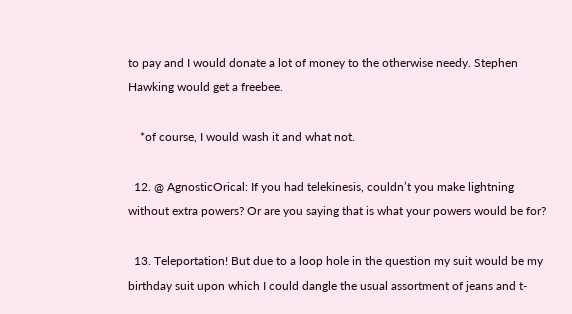to pay and I would donate a lot of money to the otherwise needy. Stephen Hawking would get a freebee.

    *of course, I would wash it and what not.

  12. @ AgnosticOrical: If you had telekinesis, couldn’t you make lightning without extra powers? Or are you saying that is what your powers would be for?

  13. Teleportation! But due to a loop hole in the question my suit would be my birthday suit upon which I could dangle the usual assortment of jeans and t-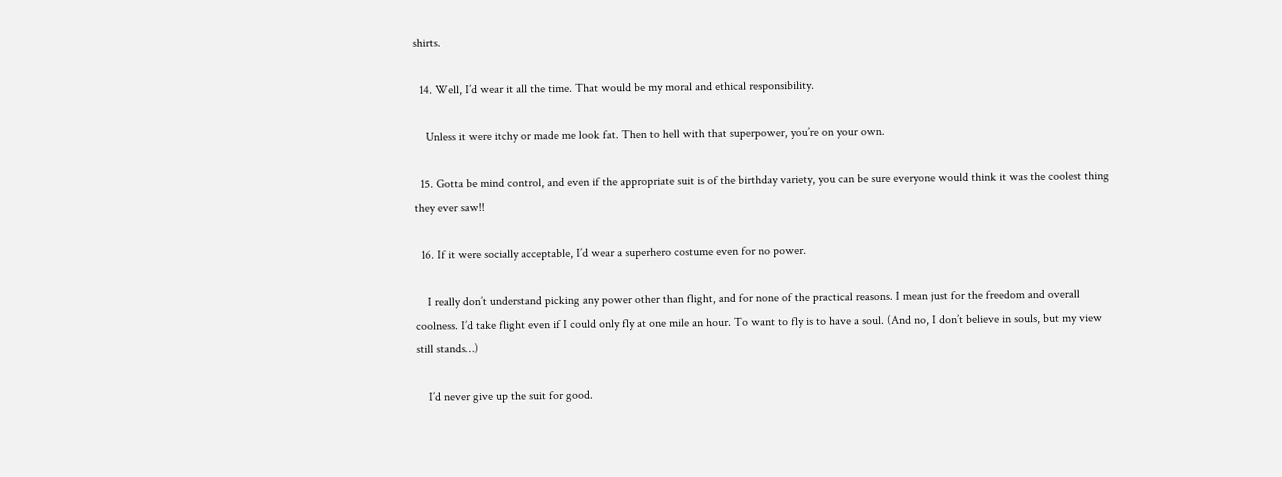shirts.

  14. Well, I’d wear it all the time. That would be my moral and ethical responsibility.

    Unless it were itchy or made me look fat. Then to hell with that superpower, you’re on your own.

  15. Gotta be mind control, and even if the appropriate suit is of the birthday variety, you can be sure everyone would think it was the coolest thing they ever saw!!

  16. If it were socially acceptable, I’d wear a superhero costume even for no power.

    I really don’t understand picking any power other than flight, and for none of the practical reasons. I mean just for the freedom and overall coolness. I’d take flight even if I could only fly at one mile an hour. To want to fly is to have a soul. (And no, I don’t believe in souls, but my view still stands…)

    I’d never give up the suit for good.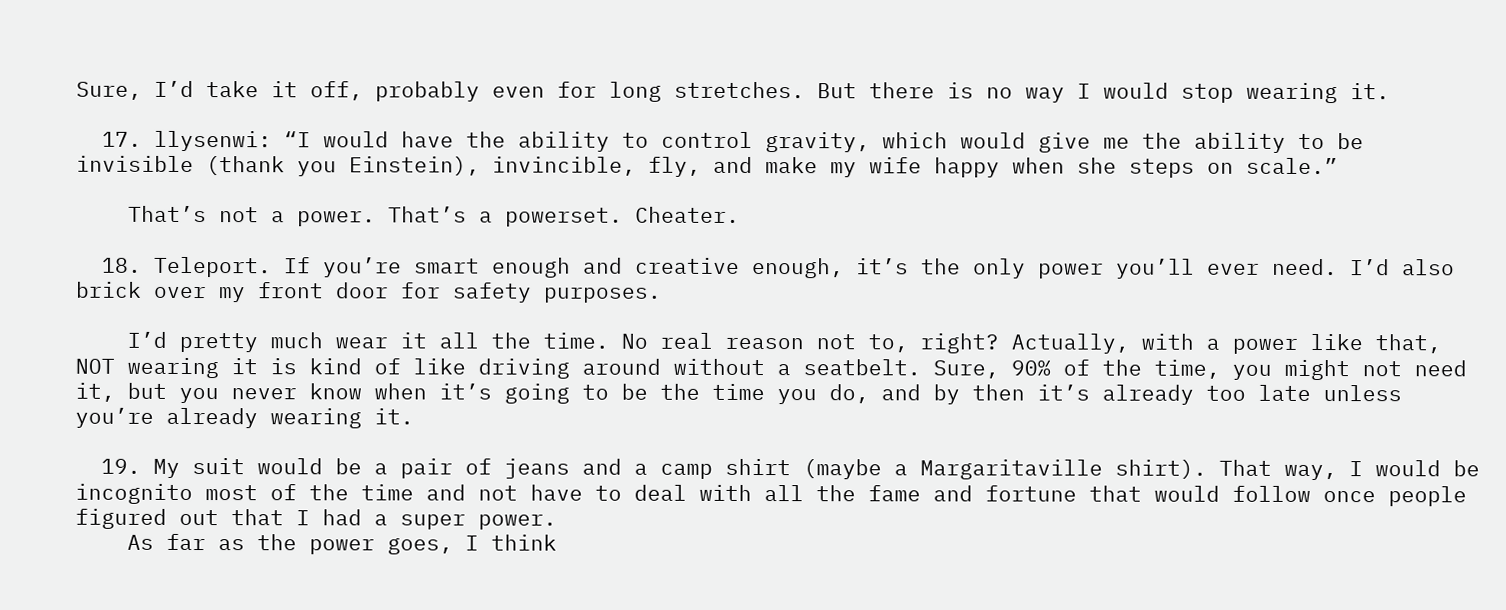Sure, I’d take it off, probably even for long stretches. But there is no way I would stop wearing it.

  17. llysenwi: “I would have the ability to control gravity, which would give me the ability to be invisible (thank you Einstein), invincible, fly, and make my wife happy when she steps on scale.”

    That’s not a power. That’s a powerset. Cheater.

  18. Teleport. If you’re smart enough and creative enough, it’s the only power you’ll ever need. I’d also brick over my front door for safety purposes.

    I’d pretty much wear it all the time. No real reason not to, right? Actually, with a power like that, NOT wearing it is kind of like driving around without a seatbelt. Sure, 90% of the time, you might not need it, but you never know when it’s going to be the time you do, and by then it’s already too late unless you’re already wearing it.

  19. My suit would be a pair of jeans and a camp shirt (maybe a Margaritaville shirt). That way, I would be incognito most of the time and not have to deal with all the fame and fortune that would follow once people figured out that I had a super power.
    As far as the power goes, I think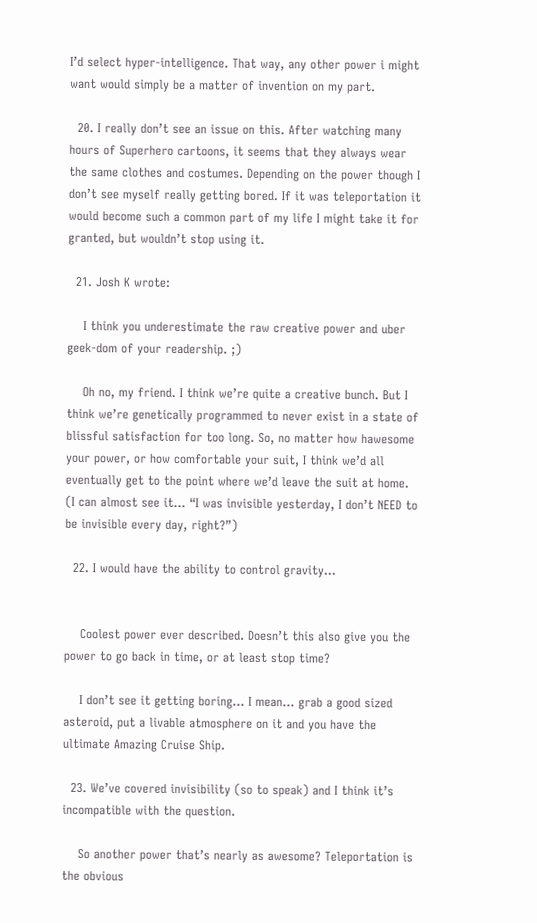I’d select hyper-intelligence. That way, any other power i might want would simply be a matter of invention on my part.

  20. I really don’t see an issue on this. After watching many hours of Superhero cartoons, it seems that they always wear the same clothes and costumes. Depending on the power though I don’t see myself really getting bored. If it was teleportation it would become such a common part of my life I might take it for granted, but wouldn’t stop using it.

  21. Josh K wrote:

    I think you underestimate the raw creative power and uber geek-dom of your readership. ;)

    Oh no, my friend. I think we’re quite a creative bunch. But I think we’re genetically programmed to never exist in a state of blissful satisfaction for too long. So, no matter how hawesome your power, or how comfortable your suit, I think we’d all eventually get to the point where we’d leave the suit at home. (I can almost see it… “I was invisible yesterday, I don’t NEED to be invisible every day, right?”)

  22. I would have the ability to control gravity…


    Coolest power ever described. Doesn’t this also give you the power to go back in time, or at least stop time?

    I don’t see it getting boring… I mean… grab a good sized asteroid, put a livable atmosphere on it and you have the ultimate Amazing Cruise Ship.

  23. We’ve covered invisibility (so to speak) and I think it’s incompatible with the question.

    So another power that’s nearly as awesome? Teleportation is the obvious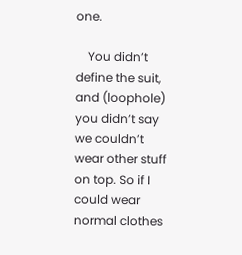one.

    You didn’t define the suit, and (loophole) you didn’t say we couldn’t wear other stuff on top. So if I could wear normal clothes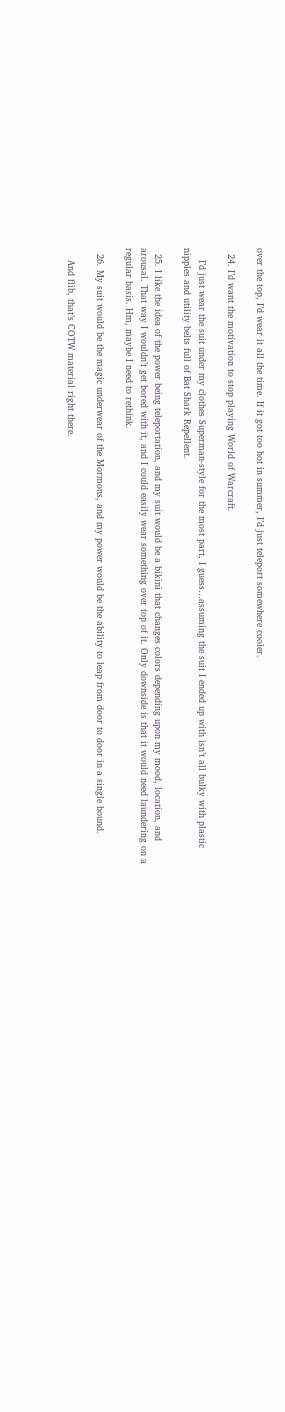over the top, I’d wear it all the time. If it got too hot in summer, I’d just teleport somewhere cooler.

  24. I’d want the motivation to stop playing World of Warcraft.

    I’d just wear the suit under my clothes Superman-style for the most part, I guess…assuming the suit I ended up with isn’t all bulky with plastic nipples and utility belts full of Bat Shark Repellent.

  25. I like the idea of the power being teleportation, and my suit would be a bikini that changes colors depending upon my mood, location, and arousal. That way I wouldn’t get bored with it, and I could easily wear something over top of it. Only downside is that it would need laundering on a regular basis. Hm, maybe I need to rethink.

  26. My suit would be the magic underwear of the Mormons, and my power would be the ability to leap from door to door in a single bound.

    And flib, that’s COTW material right there.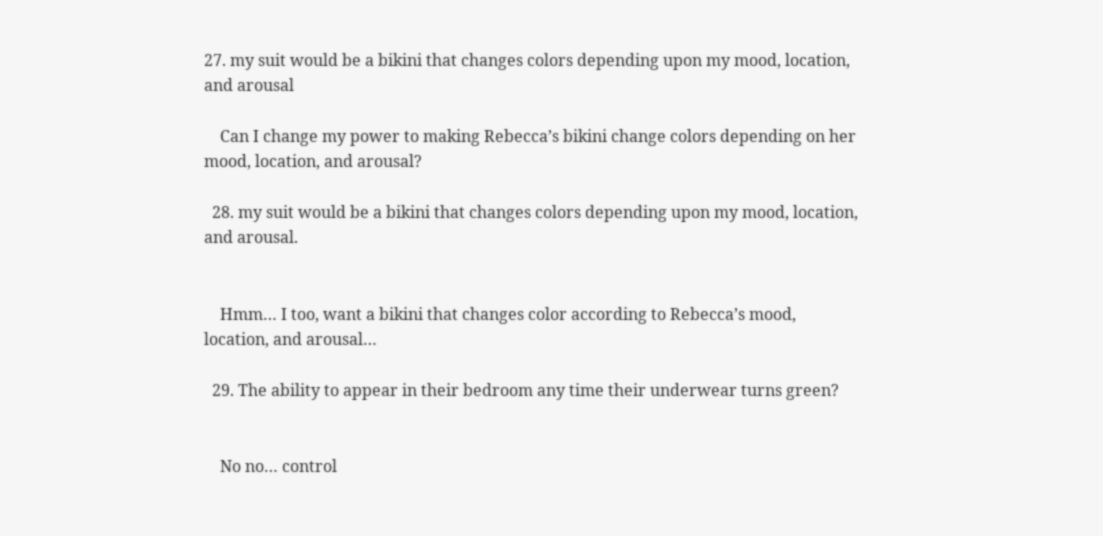27. my suit would be a bikini that changes colors depending upon my mood, location, and arousal

    Can I change my power to making Rebecca’s bikini change colors depending on her mood, location, and arousal?

  28. my suit would be a bikini that changes colors depending upon my mood, location, and arousal.


    Hmm… I too, want a bikini that changes color according to Rebecca’s mood, location, and arousal…

  29. The ability to appear in their bedroom any time their underwear turns green?


    No no… control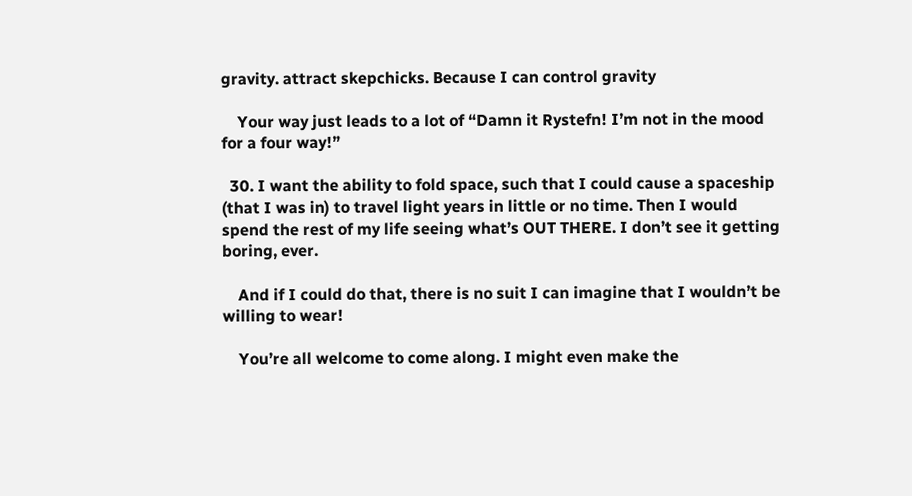gravity. attract skepchicks. Because I can control gravity

    Your way just leads to a lot of “Damn it Rystefn! I’m not in the mood for a four way!”

  30. I want the ability to fold space, such that I could cause a spaceship (that I was in) to travel light years in little or no time. Then I would spend the rest of my life seeing what’s OUT THERE. I don’t see it getting boring, ever.

    And if I could do that, there is no suit I can imagine that I wouldn’t be willing to wear!

    You’re all welcome to come along. I might even make the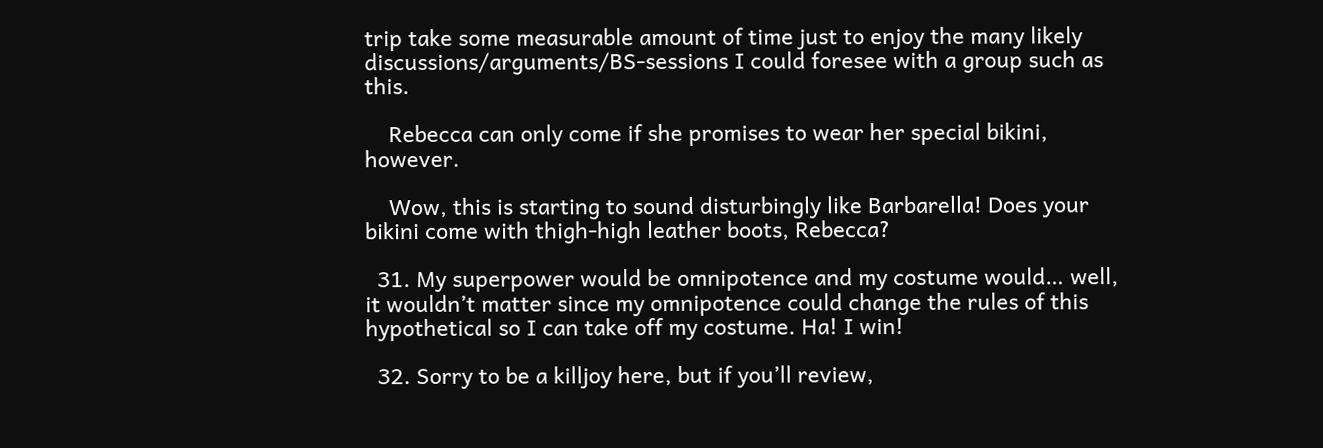trip take some measurable amount of time just to enjoy the many likely discussions/arguments/BS-sessions I could foresee with a group such as this.

    Rebecca can only come if she promises to wear her special bikini, however.

    Wow, this is starting to sound disturbingly like Barbarella! Does your bikini come with thigh-high leather boots, Rebecca?

  31. My superpower would be omnipotence and my costume would… well, it wouldn’t matter since my omnipotence could change the rules of this hypothetical so I can take off my costume. Ha! I win!

  32. Sorry to be a killjoy here, but if you’ll review,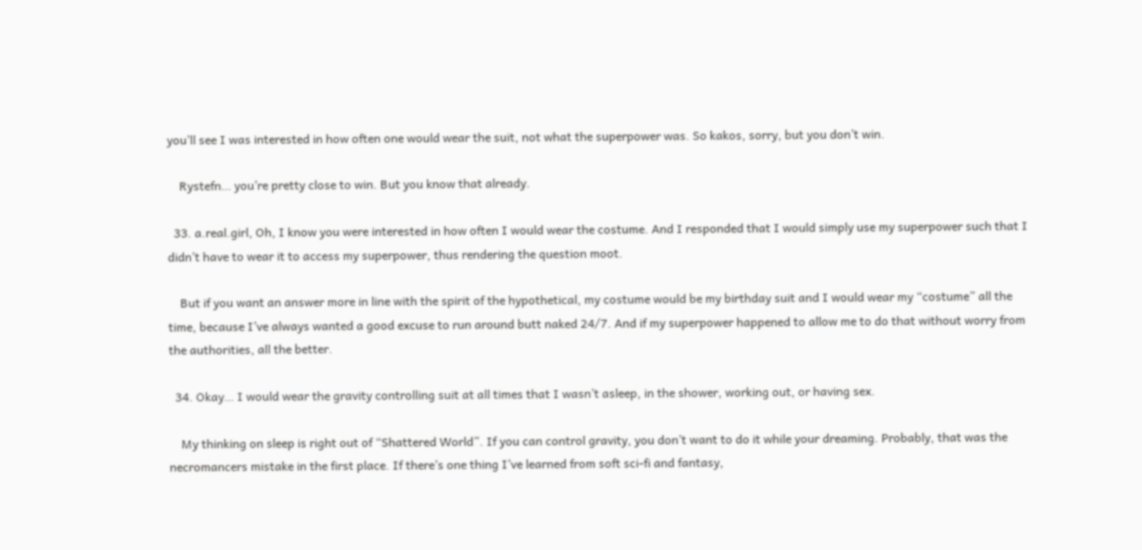you’ll see I was interested in how often one would wear the suit, not what the superpower was. So kakos, sorry, but you don’t win.

    Rystefn… you’re pretty close to win. But you know that already.

  33. a.real.girl, Oh, I know you were interested in how often I would wear the costume. And I responded that I would simply use my superpower such that I didn’t have to wear it to access my superpower, thus rendering the question moot.

    But if you want an answer more in line with the spirit of the hypothetical, my costume would be my birthday suit and I would wear my “costume” all the time, because I’ve always wanted a good excuse to run around butt naked 24/7. And if my superpower happened to allow me to do that without worry from the authorities, all the better.

  34. Okay… I would wear the gravity controlling suit at all times that I wasn’t asleep, in the shower, working out, or having sex.

    My thinking on sleep is right out of “Shattered World”. If you can control gravity, you don’t want to do it while your dreaming. Probably, that was the necromancers mistake in the first place. If there’s one thing I’ve learned from soft sci-fi and fantasy,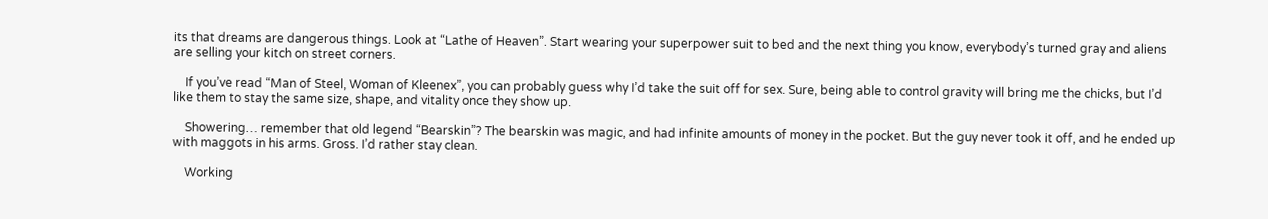its that dreams are dangerous things. Look at “Lathe of Heaven”. Start wearing your superpower suit to bed and the next thing you know, everybody’s turned gray and aliens are selling your kitch on street corners.

    If you’ve read “Man of Steel, Woman of Kleenex”, you can probably guess why I’d take the suit off for sex. Sure, being able to control gravity will bring me the chicks, but I’d like them to stay the same size, shape, and vitality once they show up.

    Showering… remember that old legend “Bearskin”? The bearskin was magic, and had infinite amounts of money in the pocket. But the guy never took it off, and he ended up with maggots in his arms. Gross. I’d rather stay clean.

    Working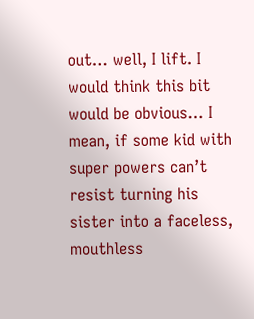out… well, I lift. I would think this bit would be obvious… I mean, if some kid with super powers can’t resist turning his sister into a faceless, mouthless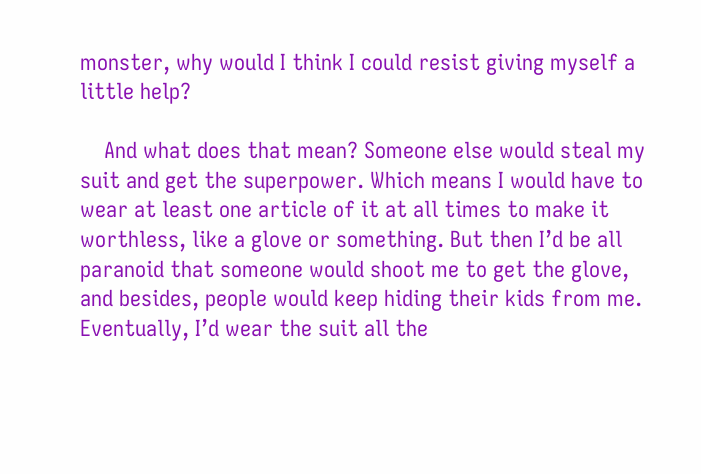monster, why would I think I could resist giving myself a little help?

    And what does that mean? Someone else would steal my suit and get the superpower. Which means I would have to wear at least one article of it at all times to make it worthless, like a glove or something. But then I’d be all paranoid that someone would shoot me to get the glove, and besides, people would keep hiding their kids from me. Eventually, I’d wear the suit all the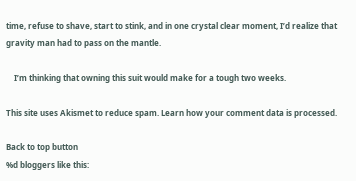time, refuse to shave, start to stink, and in one crystal clear moment, I’d realize that gravity man had to pass on the mantle.

    I’m thinking that owning this suit would make for a tough two weeks.

This site uses Akismet to reduce spam. Learn how your comment data is processed.

Back to top button
%d bloggers like this: